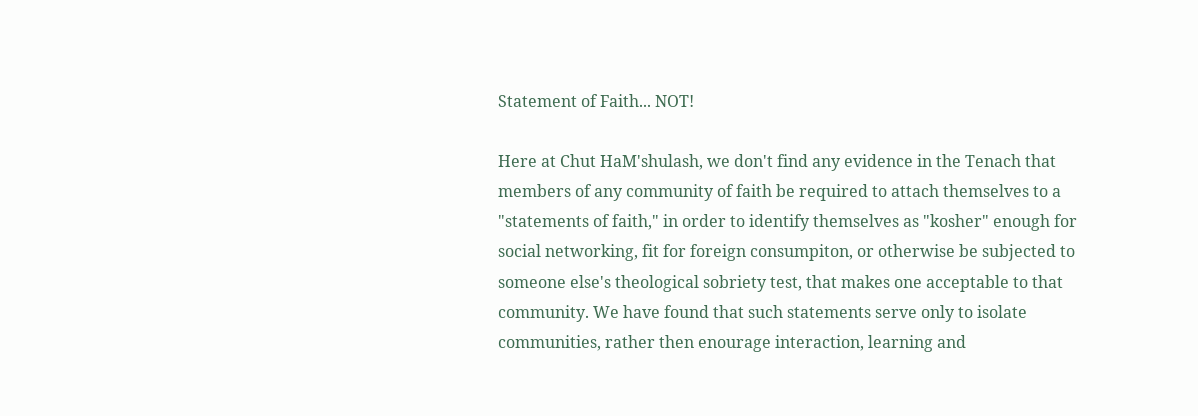Statement of Faith... NOT!

Here at Chut HaM'shulash, we don't find any evidence in the Tenach that members of any community of faith be required to attach themselves to a "statements of faith," in order to identify themselves as "kosher" enough for social networking, fit for foreign consumpiton, or otherwise be subjected to someone else's theological sobriety test, that makes one acceptable to that community. We have found that such statements serve only to isolate communities, rather then enourage interaction, learning and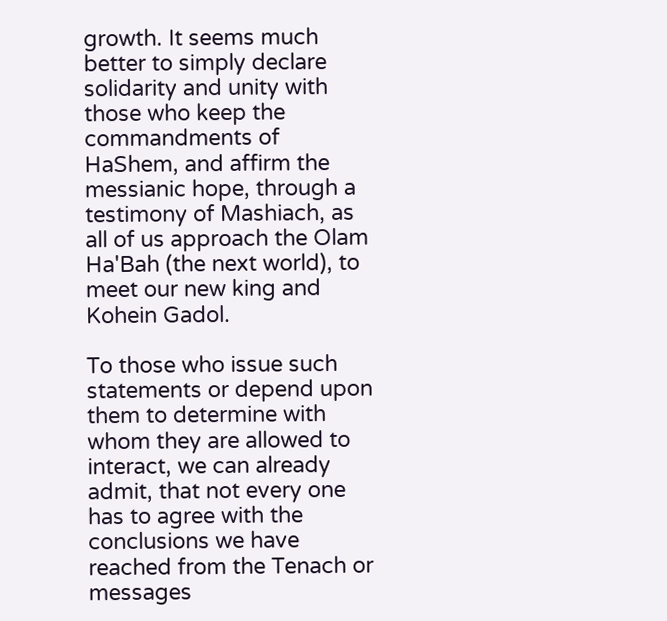growth. It seems much better to simply declare solidarity and unity with those who keep the commandments of HaShem, and affirm the messianic hope, through a testimony of Mashiach, as all of us approach the Olam Ha'Bah (the next world), to meet our new king and Kohein Gadol.

To those who issue such statements or depend upon them to determine with whom they are allowed to interact, we can already admit, that not every one has to agree with the conclusions we have reached from the Tenach or messages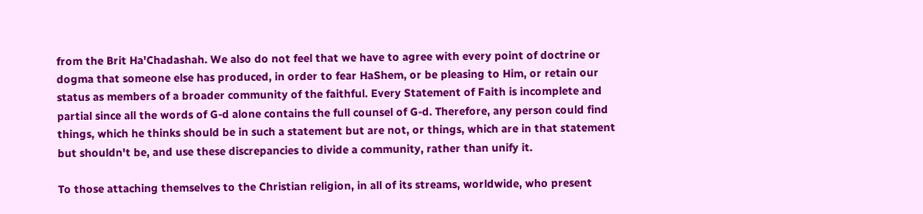from the Brit Ha'Chadashah. We also do not feel that we have to agree with every point of doctrine or dogma that someone else has produced, in order to fear HaShem, or be pleasing to Him, or retain our status as members of a broader community of the faithful. Every Statement of Faith is incomplete and partial since all the words of G-d alone contains the full counsel of G-d. Therefore, any person could find things, which he thinks should be in such a statement but are not, or things, which are in that statement but shouldn't be, and use these discrepancies to divide a community, rather than unify it.

To those attaching themselves to the Christian religion, in all of its streams, worldwide, who present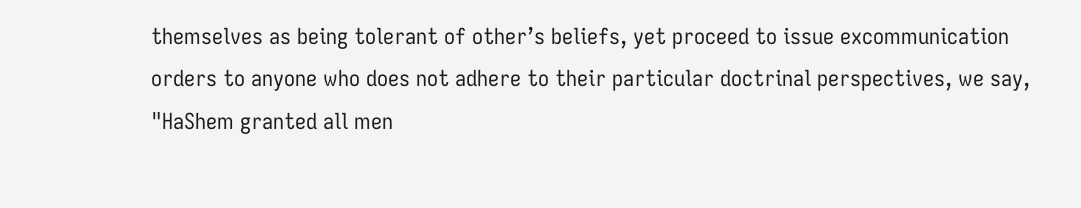themselves as being tolerant of other’s beliefs, yet proceed to issue excommunication orders to anyone who does not adhere to their particular doctrinal perspectives, we say, "HaShem granted all men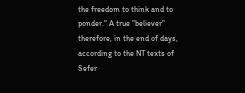the freedom to think and to ponder." A true "believer" therefore, in the end of days, according to the NT texts of Sefer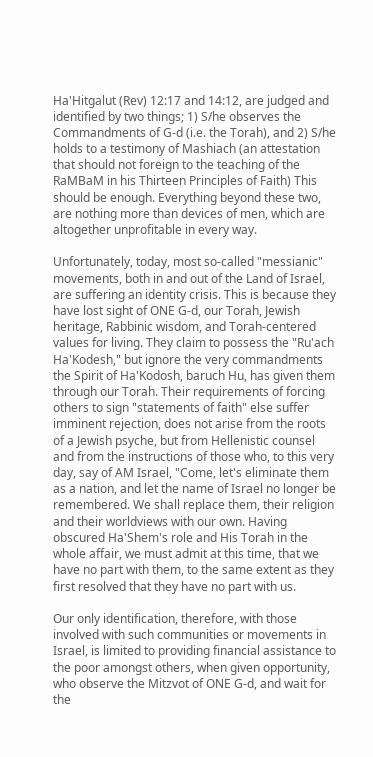Ha'Hitgalut (Rev) 12:17 and 14:12, are judged and identified by two things; 1) S/he observes the Commandments of G-d (i.e. the Torah), and 2) S/he holds to a testimony of Mashiach (an attestation that should not foreign to the teaching of the RaMBaM in his Thirteen Principles of Faith) This should be enough. Everything beyond these two, are nothing more than devices of men, which are altogether unprofitable in every way.

Unfortunately, today, most so-called "messianic" movements, both in and out of the Land of Israel, are suffering an identity crisis. This is because they have lost sight of ONE G-d, our Torah, Jewish heritage, Rabbinic wisdom, and Torah-centered values for living. They claim to possess the "Ru'ach Ha'Kodesh," but ignore the very commandments the Spirit of Ha'Kodosh, baruch Hu, has given them through our Torah. Their requirements of forcing others to sign "statements of faith" else suffer imminent rejection, does not arise from the roots of a Jewish psyche, but from Hellenistic counsel and from the instructions of those who, to this very day, say of AM Israel, "Come, let's eliminate them as a nation, and let the name of Israel no longer be remembered. We shall replace them, their religion and their worldviews with our own. Having obscured Ha'Shem's role and His Torah in the whole affair, we must admit at this time, that we have no part with them, to the same extent as they first resolved that they have no part with us.

Our only identification, therefore, with those involved with such communities or movements in Israel, is limited to providing financial assistance to the poor amongst others, when given opportunity, who observe the Mitzvot of ONE G-d, and wait for the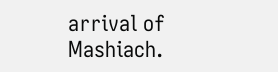arrival of Mashiach.